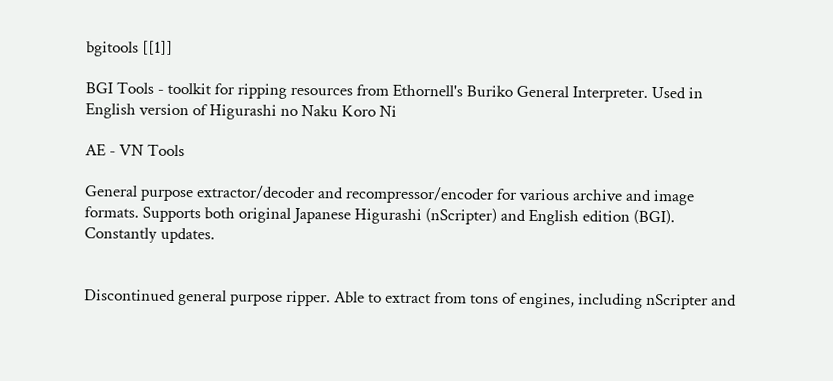bgitools [[1]]

BGI Tools - toolkit for ripping resources from Ethornell's Buriko General Interpreter. Used in English version of Higurashi no Naku Koro Ni

AE - VN Tools

General purpose extractor/decoder and recompressor/encoder for various archive and image formats. Supports both original Japanese Higurashi (nScripter) and English edition (BGI). Constantly updates.


Discontinued general purpose ripper. Able to extract from tons of engines, including nScripter and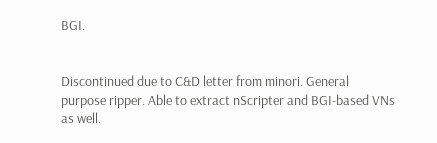BGI.


Discontinued due to C&D letter from minori. General purpose ripper. Able to extract nScripter and BGI-based VNs as well.